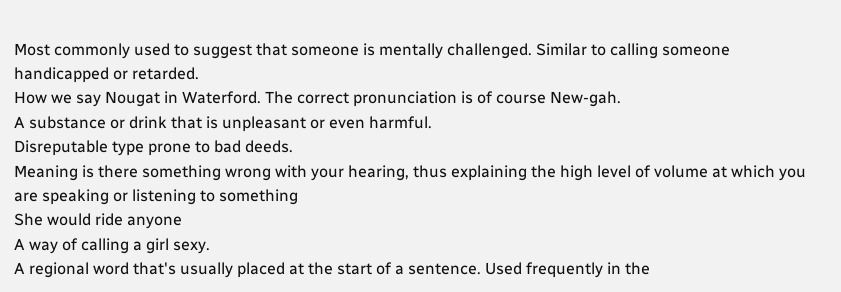Most commonly used to suggest that someone is mentally challenged. Similar to calling someone handicapped or retarded.
How we say Nougat in Waterford. The correct pronunciation is of course New-gah.
A substance or drink that is unpleasant or even harmful.
Disreputable type prone to bad deeds.
Meaning is there something wrong with your hearing, thus explaining the high level of volume at which you are speaking or listening to something
She would ride anyone
A way of calling a girl sexy.
A regional word that's usually placed at the start of a sentence. Used frequently in the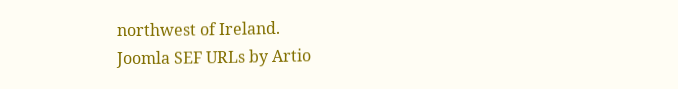northwest of Ireland.
Joomla SEF URLs by Artio